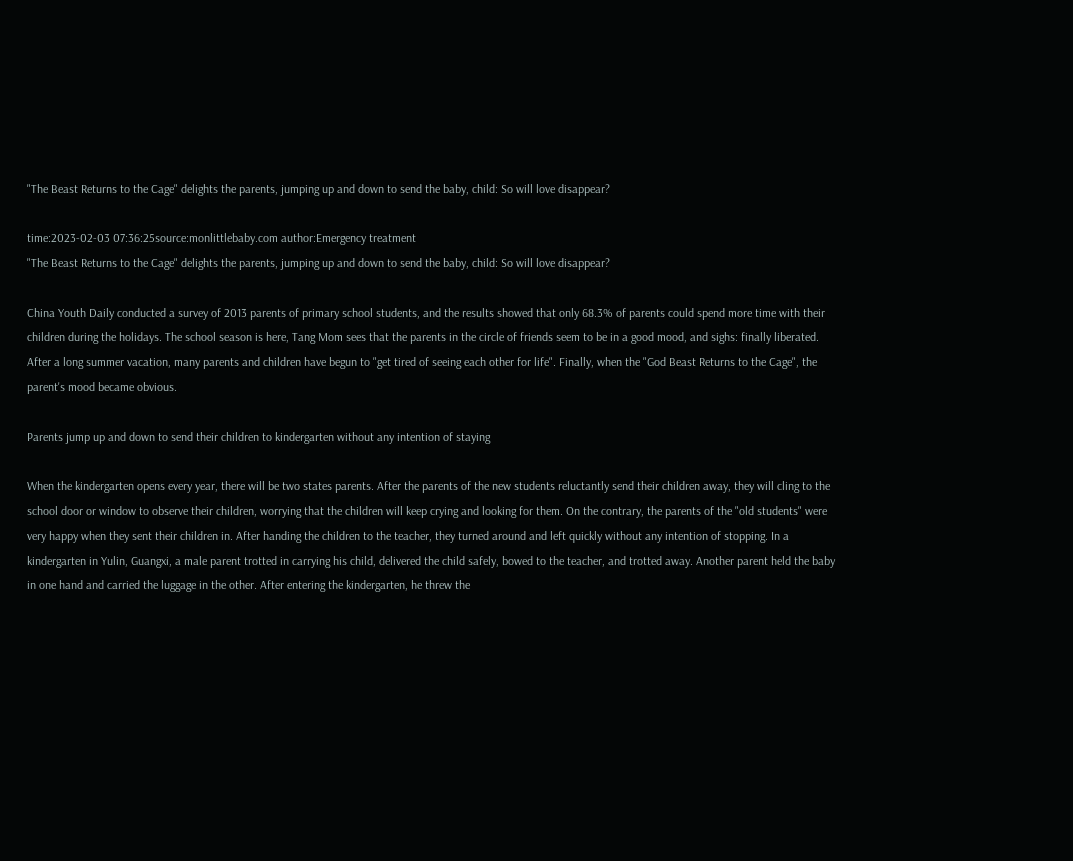"The Beast Returns to the Cage" delights the parents, jumping up and down to send the baby, child: So will love disappear?

time:2023-02-03 07:36:25source:monlittlebaby.com author:Emergency treatment
"The Beast Returns to the Cage" delights the parents, jumping up and down to send the baby, child: So will love disappear?

China Youth Daily conducted a survey of 2013 parents of primary school students, and the results showed that only 68.3% of parents could spend more time with their children during the holidays. The school season is here, Tang Mom sees that the parents in the circle of friends seem to be in a good mood, and sighs: finally liberated. After a long summer vacation, many parents and children have begun to "get tired of seeing each other for life". Finally, when the "God Beast Returns to the Cage", the parent's mood became obvious.

Parents jump up and down to send their children to kindergarten without any intention of staying

When the kindergarten opens every year, there will be two states parents. After the parents of the new students reluctantly send their children away, they will cling to the school door or window to observe their children, worrying that the children will keep crying and looking for them. On the contrary, the parents of the "old students" were very happy when they sent their children in. After handing the children to the teacher, they turned around and left quickly without any intention of stopping. In a kindergarten in Yulin, Guangxi, a male parent trotted in carrying his child, delivered the child safely, bowed to the teacher, and trotted away. Another parent held the baby in one hand and carried the luggage in the other. After entering the kindergarten, he threw the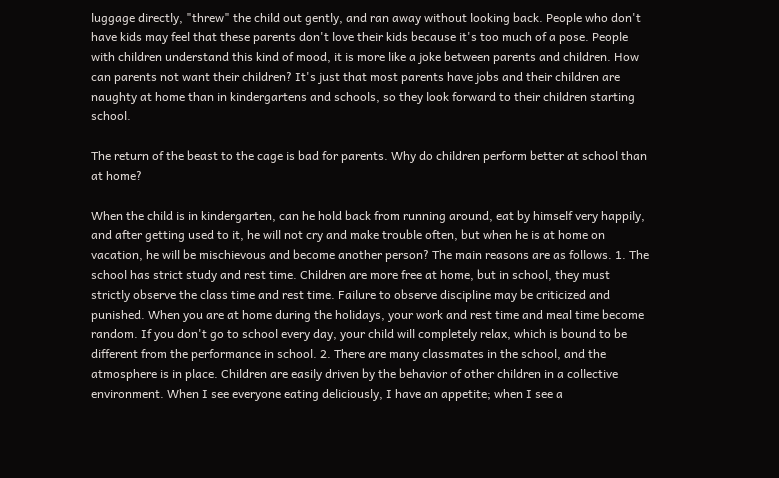luggage directly, "threw" the child out gently, and ran away without looking back. People who don't have kids may feel that these parents don't love their kids because it's too much of a pose. People with children understand this kind of mood, it is more like a joke between parents and children. How can parents not want their children? It's just that most parents have jobs and their children are naughty at home than in kindergartens and schools, so they look forward to their children starting school.

The return of the beast to the cage is bad for parents. Why do children perform better at school than at home?

When the child is in kindergarten, can he hold back from running around, eat by himself very happily, and after getting used to it, he will not cry and make trouble often, but when he is at home on vacation, he will be mischievous and become another person? The main reasons are as follows. 1. The school has strict study and rest time. Children are more free at home, but in school, they must strictly observe the class time and rest time. Failure to observe discipline may be criticized and punished. When you are at home during the holidays, your work and rest time and meal time become random. If you don't go to school every day, your child will completely relax, which is bound to be different from the performance in school. 2. There are many classmates in the school, and the atmosphere is in place. Children are easily driven by the behavior of other children in a collective environment. When I see everyone eating deliciously, I have an appetite; when I see a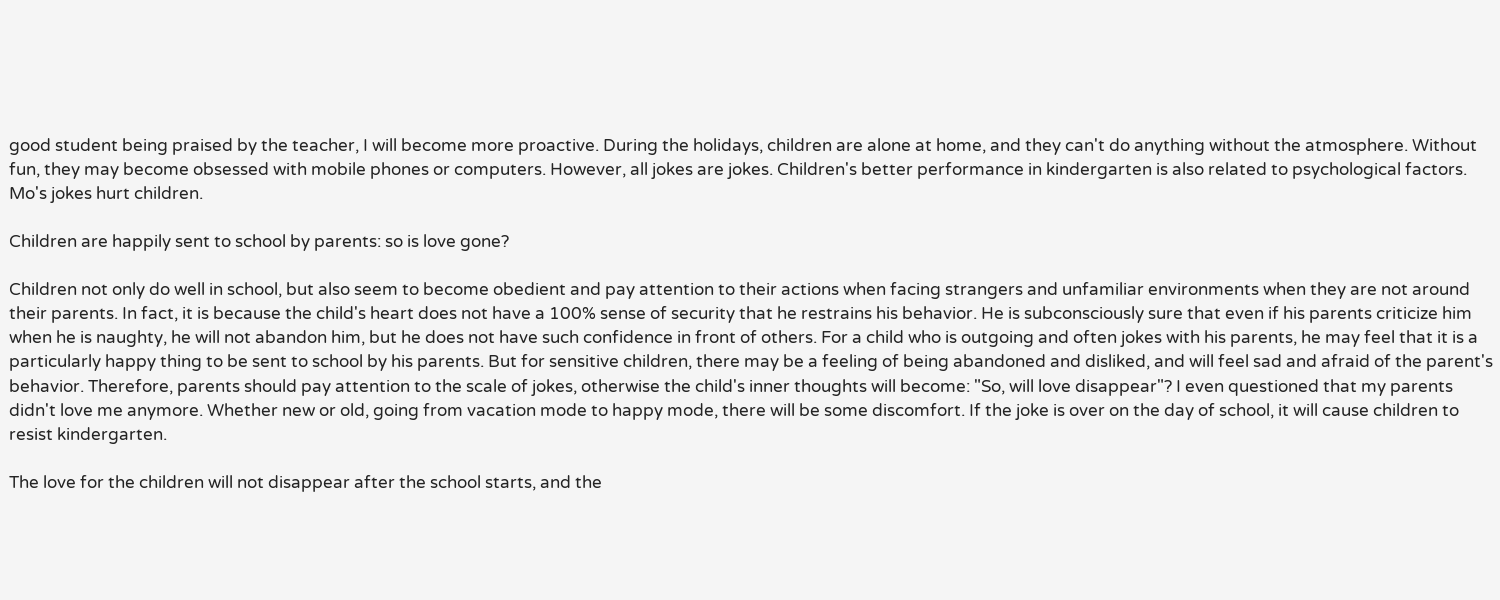good student being praised by the teacher, I will become more proactive. During the holidays, children are alone at home, and they can't do anything without the atmosphere. Without fun, they may become obsessed with mobile phones or computers. However, all jokes are jokes. Children's better performance in kindergarten is also related to psychological factors. Mo's jokes hurt children.

Children are happily sent to school by parents: so is love gone?

Children not only do well in school, but also seem to become obedient and pay attention to their actions when facing strangers and unfamiliar environments when they are not around their parents. In fact, it is because the child's heart does not have a 100% sense of security that he restrains his behavior. He is subconsciously sure that even if his parents criticize him when he is naughty, he will not abandon him, but he does not have such confidence in front of others. For a child who is outgoing and often jokes with his parents, he may feel that it is a particularly happy thing to be sent to school by his parents. But for sensitive children, there may be a feeling of being abandoned and disliked, and will feel sad and afraid of the parent's behavior. Therefore, parents should pay attention to the scale of jokes, otherwise the child's inner thoughts will become: "So, will love disappear"? I even questioned that my parents didn't love me anymore. Whether new or old, going from vacation mode to happy mode, there will be some discomfort. If the joke is over on the day of school, it will cause children to resist kindergarten.

The love for the children will not disappear after the school starts, and the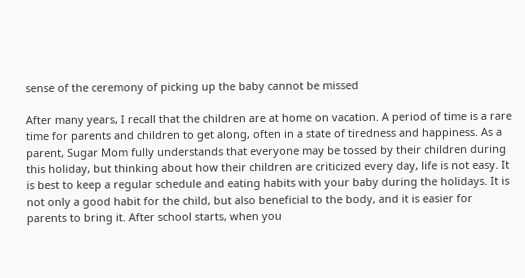sense of the ceremony of picking up the baby cannot be missed

After many years, I recall that the children are at home on vacation. A period of time is a rare time for parents and children to get along, often in a state of tiredness and happiness. As a parent, Sugar Mom fully understands that everyone may be tossed by their children during this holiday, but thinking about how their children are criticized every day, life is not easy. It is best to keep a regular schedule and eating habits with your baby during the holidays. It is not only a good habit for the child, but also beneficial to the body, and it is easier for parents to bring it. After school starts, when you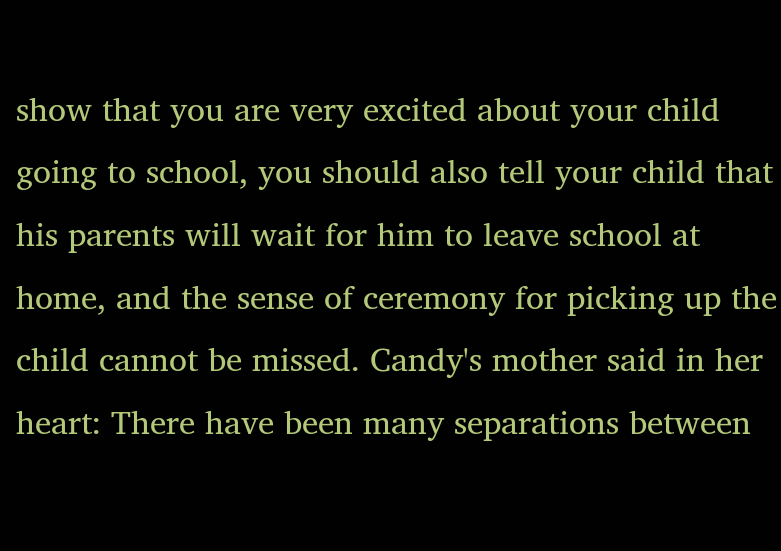show that you are very excited about your child going to school, you should also tell your child that his parents will wait for him to leave school at home, and the sense of ceremony for picking up the child cannot be missed. Candy's mother said in her heart: There have been many separations between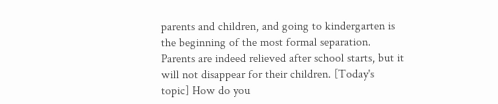parents and children, and going to kindergarten is the beginning of the most formal separation. Parents are indeed relieved after school starts, but it will not disappear for their children. [Today's topic] How do you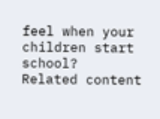feel when your children start school?
Related content